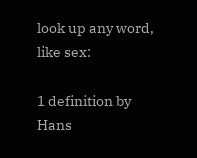look up any word, like sex:

1 definition by Hans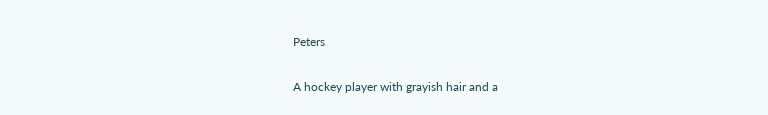Peters

A hockey player with grayish hair and a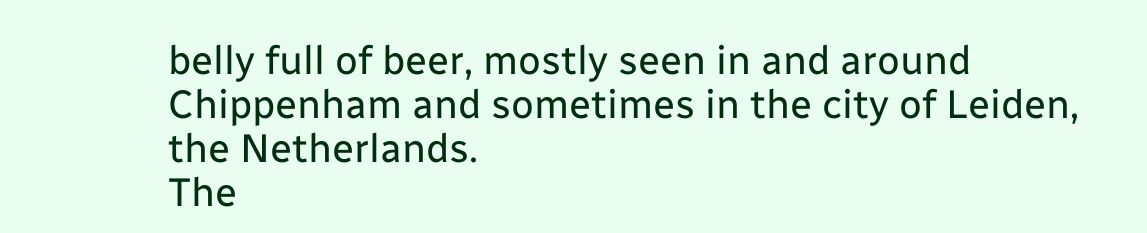belly full of beer, mostly seen in and around Chippenham and sometimes in the city of Leiden, the Netherlands.
The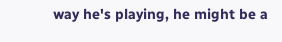way he's playing, he might be a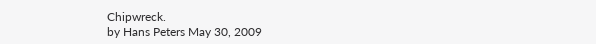Chipwreck.
by Hans Peters May 30, 2009